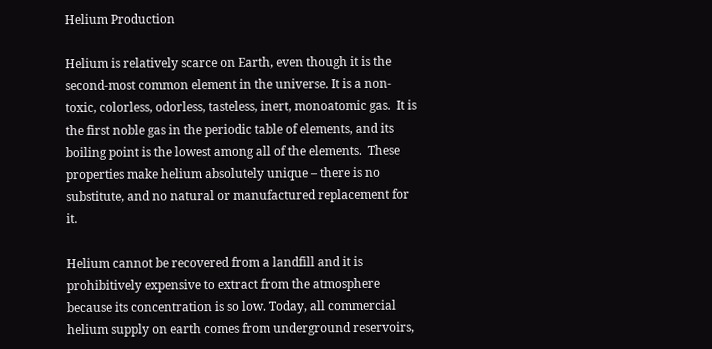Helium Production

Helium is relatively scarce on Earth, even though it is the second-most common element in the universe. It is a non-toxic, colorless, odorless, tasteless, inert, monoatomic gas.  It is the first noble gas in the periodic table of elements, and its boiling point is the lowest among all of the elements.  These properties make helium absolutely unique – there is no substitute, and no natural or manufactured replacement for it.

Helium cannot be recovered from a landfill and it is prohibitively expensive to extract from the atmosphere because its concentration is so low. Today, all commercial helium supply on earth comes from underground reservoirs,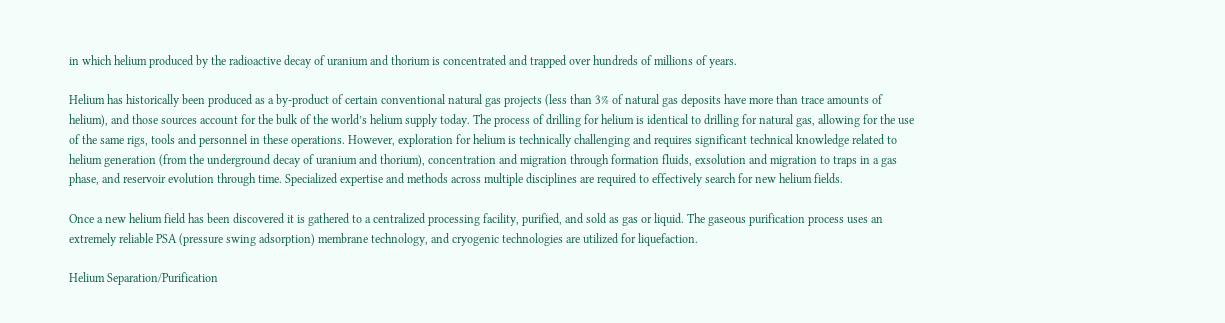in which helium produced by the radioactive decay of uranium and thorium is concentrated and trapped over hundreds of millions of years.

Helium has historically been produced as a by-product of certain conventional natural gas projects (less than 3% of natural gas deposits have more than trace amounts of helium), and those sources account for the bulk of the world’s helium supply today. The process of drilling for helium is identical to drilling for natural gas, allowing for the use of the same rigs, tools and personnel in these operations. However, exploration for helium is technically challenging and requires significant technical knowledge related to helium generation (from the underground decay of uranium and thorium), concentration and migration through formation fluids, exsolution and migration to traps in a gas phase, and reservoir evolution through time. Specialized expertise and methods across multiple disciplines are required to effectively search for new helium fields.

Once a new helium field has been discovered it is gathered to a centralized processing facility, purified, and sold as gas or liquid. The gaseous purification process uses an extremely reliable PSA (pressure swing adsorption) membrane technology, and cryogenic technologies are utilized for liquefaction.

Helium Separation/Purification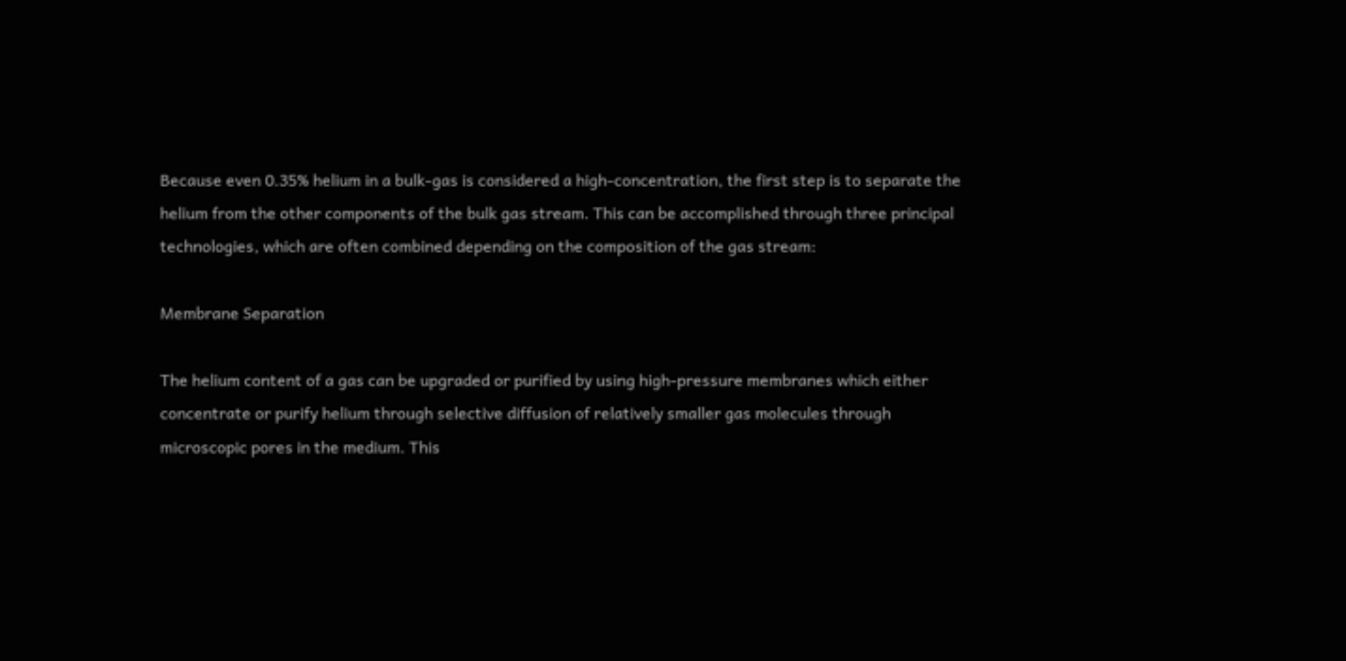Because even 0.35% helium in a bulk-gas is considered a high-concentration, the first step is to separate the helium from the other components of the bulk gas stream. This can be accomplished through three principal technologies, which are often combined depending on the composition of the gas stream:

Membrane Separation

The helium content of a gas can be upgraded or purified by using high-pressure membranes which either concentrate or purify helium through selective diffusion of relatively smaller gas molecules through microscopic pores in the medium. This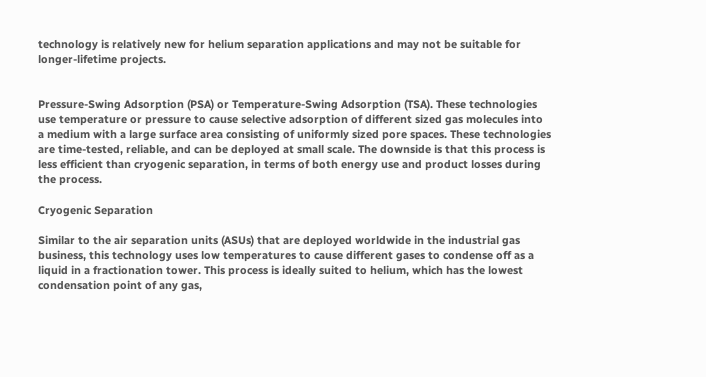technology is relatively new for helium separation applications and may not be suitable for longer-lifetime projects.


Pressure-Swing Adsorption (PSA) or Temperature-Swing Adsorption (TSA). These technologies use temperature or pressure to cause selective adsorption of different sized gas molecules into a medium with a large surface area consisting of uniformly sized pore spaces. These technologies are time-tested, reliable, and can be deployed at small scale. The downside is that this process is less efficient than cryogenic separation, in terms of both energy use and product losses during the process.

Cryogenic Separation

Similar to the air separation units (ASUs) that are deployed worldwide in the industrial gas business, this technology uses low temperatures to cause different gases to condense off as a liquid in a fractionation tower. This process is ideally suited to helium, which has the lowest condensation point of any gas,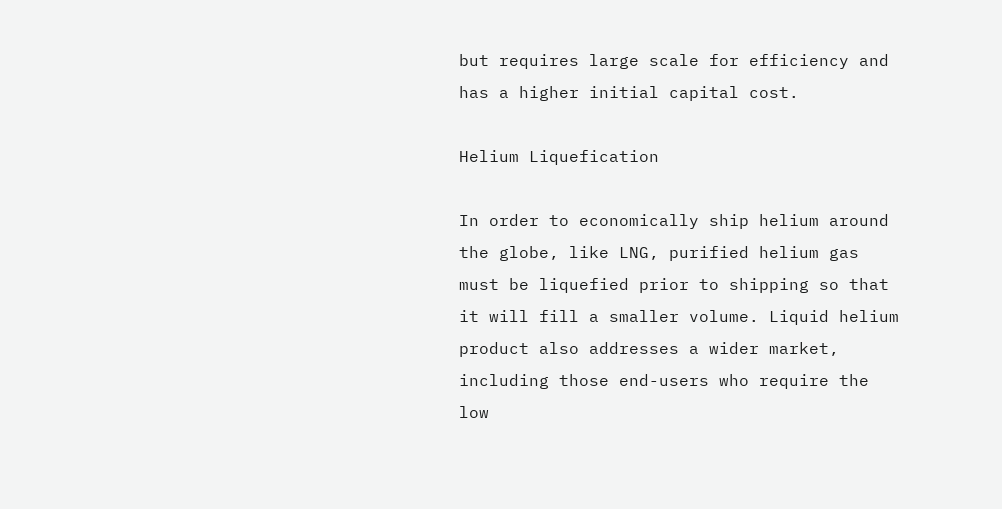but requires large scale for efficiency and has a higher initial capital cost.

Helium Liquefication

In order to economically ship helium around the globe, like LNG, purified helium gas must be liquefied prior to shipping so that it will fill a smaller volume. Liquid helium product also addresses a wider market, including those end-users who require the low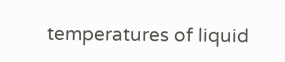temperatures of liquid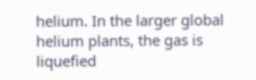helium. In the larger global helium plants, the gas is liquefied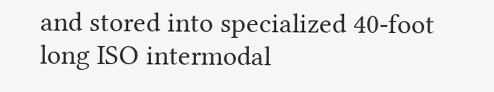and stored into specialized 40-foot long ISO intermodal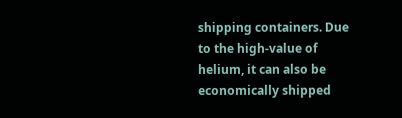shipping containers. Due to the high-value of helium, it can also be economically shipped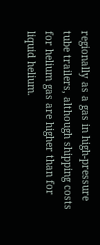regionally as a gas in high-pressure tube trailers, although shipping costs for helium gas are higher than for liquid helium.